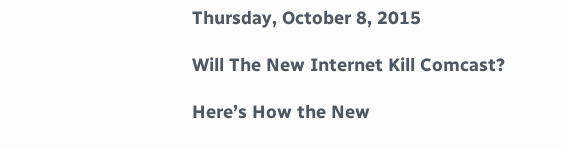Thursday, October 8, 2015

Will The New Internet Kill Comcast?

Here’s How the New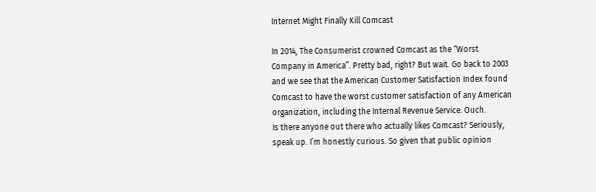Internet Might Finally Kill Comcast

In 2014, The Consumerist crowned Comcast as the “Worst Company in America”. Pretty bad, right? But wait. Go back to 2003 and we see that the American Customer Satisfaction Index found Comcast to have the worst customer satisfaction of any American organization, including the Internal Revenue Service. Ouch.
Is there anyone out there who actually likes Comcast? Seriously, speak up. I’m honestly curious. So given that public opinion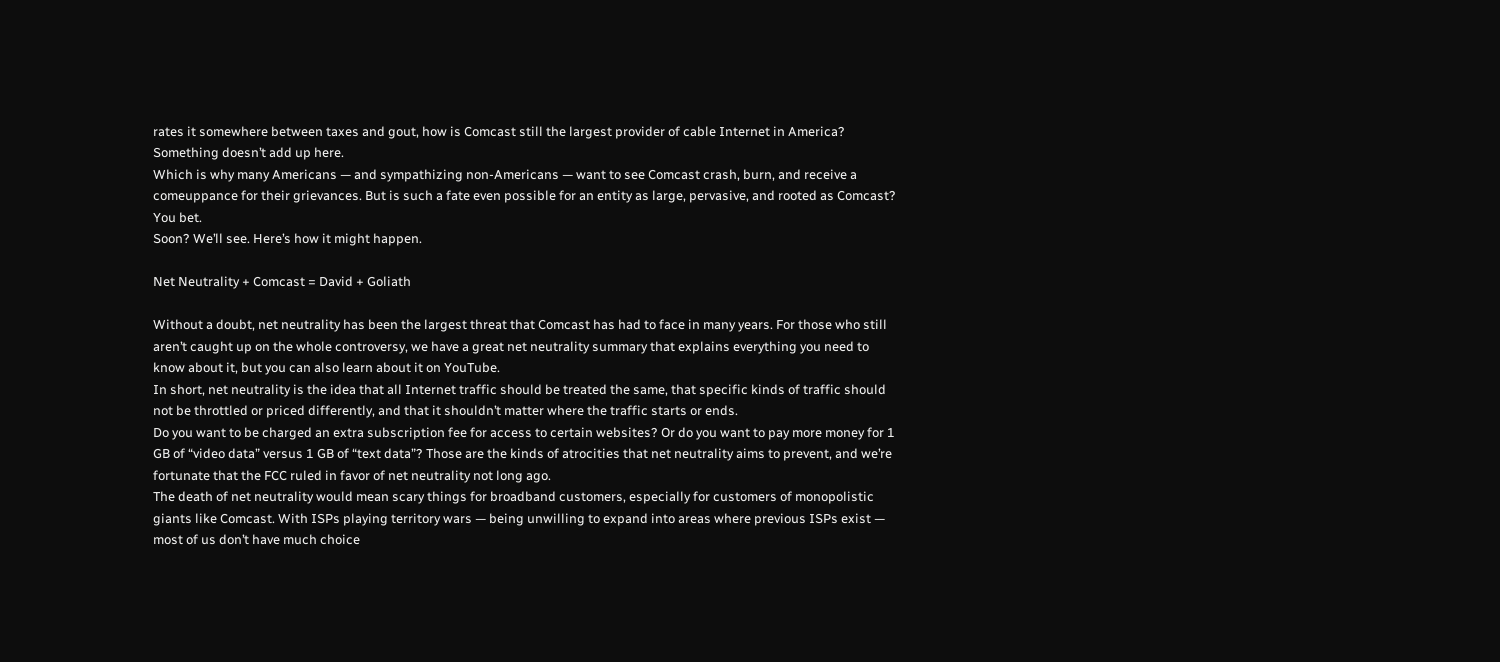rates it somewhere between taxes and gout, how is Comcast still the largest provider of cable Internet in America? Something doesn’t add up here.
Which is why many Americans — and sympathizing non-Americans — want to see Comcast crash, burn, and receive a comeuppance for their grievances. But is such a fate even possible for an entity as large, pervasive, and rooted as Comcast? You bet.
Soon? We’ll see. Here’s how it might happen.

Net Neutrality + Comcast = David + Goliath

Without a doubt, net neutrality has been the largest threat that Comcast has had to face in many years. For those who still aren’t caught up on the whole controversy, we have a great net neutrality summary that explains everything you need to know about it, but you can also learn about it on YouTube.
In short, net neutrality is the idea that all Internet traffic should be treated the same, that specific kinds of traffic should not be throttled or priced differently, and that it shouldn’t matter where the traffic starts or ends.
Do you want to be charged an extra subscription fee for access to certain websites? Or do you want to pay more money for 1 GB of “video data” versus 1 GB of “text data”? Those are the kinds of atrocities that net neutrality aims to prevent, and we’re fortunate that the FCC ruled in favor of net neutrality not long ago.
The death of net neutrality would mean scary things for broadband customers, especially for customers of monopolistic giants like Comcast. With ISPs playing territory wars — being unwilling to expand into areas where previous ISPs exist — most of us don’t have much choice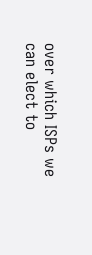over which ISPs we can elect to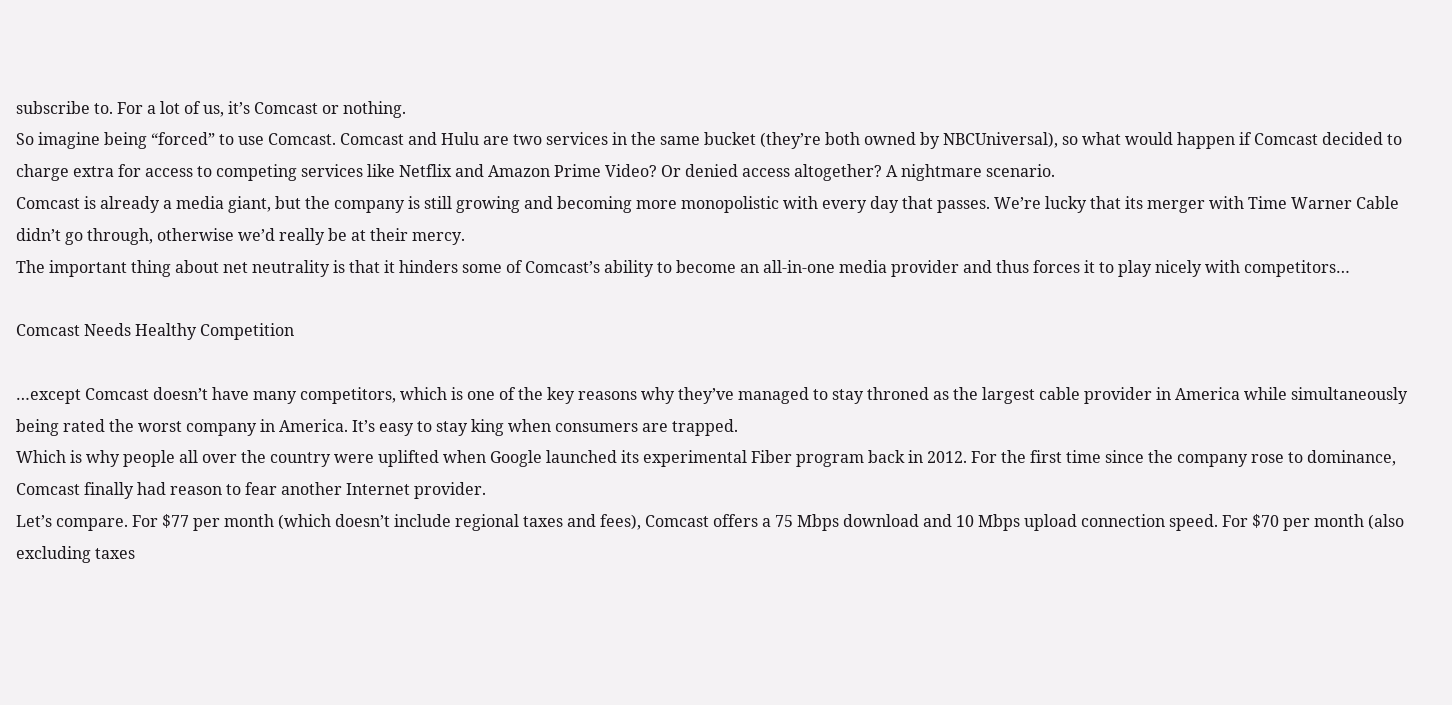subscribe to. For a lot of us, it’s Comcast or nothing.
So imagine being “forced” to use Comcast. Comcast and Hulu are two services in the same bucket (they’re both owned by NBCUniversal), so what would happen if Comcast decided to charge extra for access to competing services like Netflix and Amazon Prime Video? Or denied access altogether? A nightmare scenario.
Comcast is already a media giant, but the company is still growing and becoming more monopolistic with every day that passes. We’re lucky that its merger with Time Warner Cable didn’t go through, otherwise we’d really be at their mercy.
The important thing about net neutrality is that it hinders some of Comcast’s ability to become an all-in-one media provider and thus forces it to play nicely with competitors…

Comcast Needs Healthy Competition

…except Comcast doesn’t have many competitors, which is one of the key reasons why they’ve managed to stay throned as the largest cable provider in America while simultaneously being rated the worst company in America. It’s easy to stay king when consumers are trapped.
Which is why people all over the country were uplifted when Google launched its experimental Fiber program back in 2012. For the first time since the company rose to dominance, Comcast finally had reason to fear another Internet provider.
Let’s compare. For $77 per month (which doesn’t include regional taxes and fees), Comcast offers a 75 Mbps download and 10 Mbps upload connection speed. For $70 per month (also excluding taxes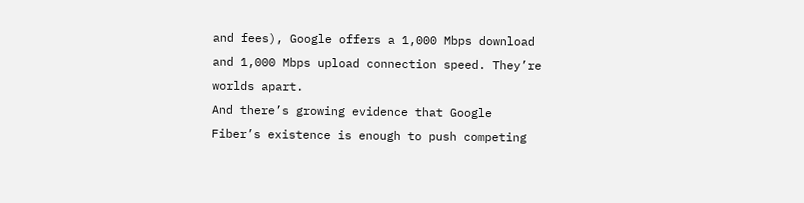and fees), Google offers a 1,000 Mbps download and 1,000 Mbps upload connection speed. They’re worlds apart.
And there’s growing evidence that Google Fiber’s existence is enough to push competing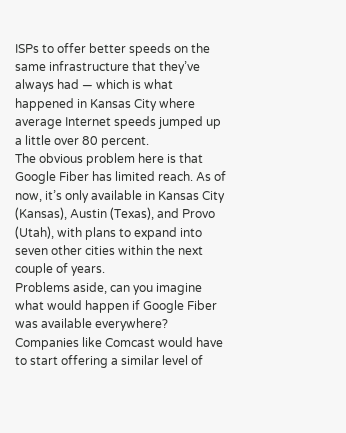ISPs to offer better speeds on the same infrastructure that they’ve always had — which is what happened in Kansas City where average Internet speeds jumped up a little over 80 percent.
The obvious problem here is that Google Fiber has limited reach. As of now, it’s only available in Kansas City (Kansas), Austin (Texas), and Provo (Utah), with plans to expand into seven other cities within the next couple of years.
Problems aside, can you imagine what would happen if Google Fiber was available everywhere? Companies like Comcast would have to start offering a similar level of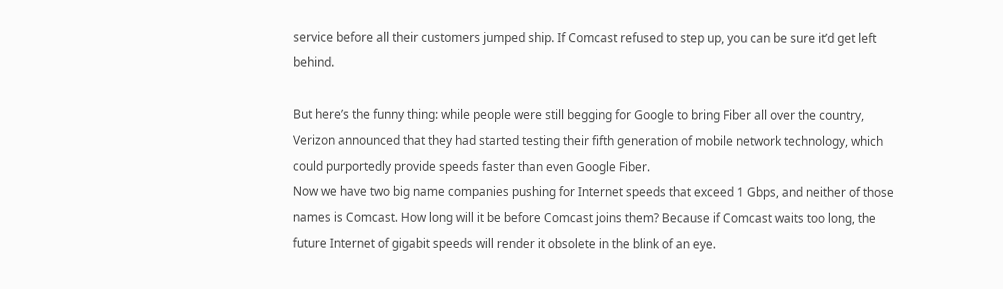service before all their customers jumped ship. If Comcast refused to step up, you can be sure it’d get left behind.

But here’s the funny thing: while people were still begging for Google to bring Fiber all over the country, Verizon announced that they had started testing their fifth generation of mobile network technology, which could purportedly provide speeds faster than even Google Fiber.
Now we have two big name companies pushing for Internet speeds that exceed 1 Gbps, and neither of those names is Comcast. How long will it be before Comcast joins them? Because if Comcast waits too long, the future Internet of gigabit speeds will render it obsolete in the blink of an eye.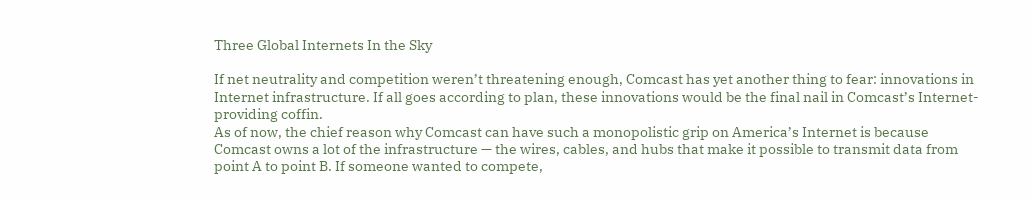Three Global Internets In the Sky

If net neutrality and competition weren’t threatening enough, Comcast has yet another thing to fear: innovations in Internet infrastructure. If all goes according to plan, these innovations would be the final nail in Comcast’s Internet-providing coffin.
As of now, the chief reason why Comcast can have such a monopolistic grip on America’s Internet is because Comcast owns a lot of the infrastructure — the wires, cables, and hubs that make it possible to transmit data from point A to point B. If someone wanted to compete,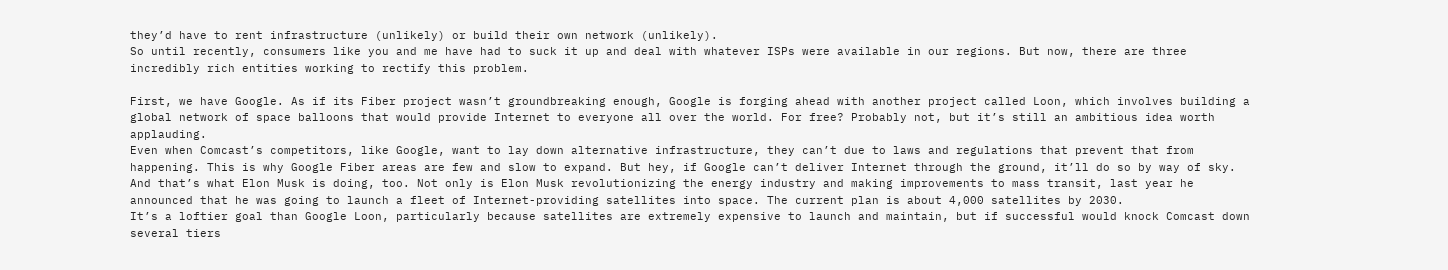they’d have to rent infrastructure (unlikely) or build their own network (unlikely).
So until recently, consumers like you and me have had to suck it up and deal with whatever ISPs were available in our regions. But now, there are three incredibly rich entities working to rectify this problem.

First, we have Google. As if its Fiber project wasn’t groundbreaking enough, Google is forging ahead with another project called Loon, which involves building a global network of space balloons that would provide Internet to everyone all over the world. For free? Probably not, but it’s still an ambitious idea worth applauding.
Even when Comcast’s competitors, like Google, want to lay down alternative infrastructure, they can’t due to laws and regulations that prevent that from happening. This is why Google Fiber areas are few and slow to expand. But hey, if Google can’t deliver Internet through the ground, it’ll do so by way of sky.
And that’s what Elon Musk is doing, too. Not only is Elon Musk revolutionizing the energy industry and making improvements to mass transit, last year he announced that he was going to launch a fleet of Internet-providing satellites into space. The current plan is about 4,000 satellites by 2030.
It’s a loftier goal than Google Loon, particularly because satellites are extremely expensive to launch and maintain, but if successful would knock Comcast down several tiers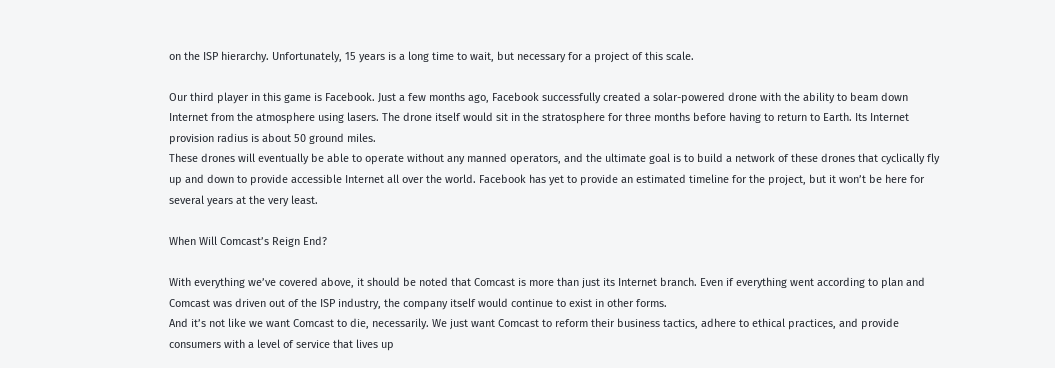on the ISP hierarchy. Unfortunately, 15 years is a long time to wait, but necessary for a project of this scale.

Our third player in this game is Facebook. Just a few months ago, Facebook successfully created a solar-powered drone with the ability to beam down Internet from the atmosphere using lasers. The drone itself would sit in the stratosphere for three months before having to return to Earth. Its Internet provision radius is about 50 ground miles.
These drones will eventually be able to operate without any manned operators, and the ultimate goal is to build a network of these drones that cyclically fly up and down to provide accessible Internet all over the world. Facebook has yet to provide an estimated timeline for the project, but it won’t be here for several years at the very least.

When Will Comcast’s Reign End?

With everything we’ve covered above, it should be noted that Comcast is more than just its Internet branch. Even if everything went according to plan and Comcast was driven out of the ISP industry, the company itself would continue to exist in other forms.
And it’s not like we want Comcast to die, necessarily. We just want Comcast to reform their business tactics, adhere to ethical practices, and provide consumers with a level of service that lives up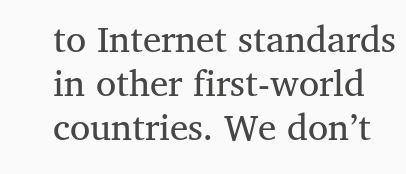to Internet standards in other first-world countries. We don’t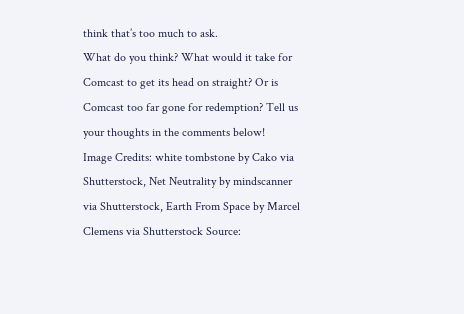think that’s too much to ask.
What do you think? What would it take for Comcast to get its head on straight? Or is Comcast too far gone for redemption? Tell us your thoughts in the comments below!
Image Credits: white tombstone by Cako via Shutterstock, Net Neutrality by mindscanner via Shutterstock, Earth From Space by Marcel Clemens via Shutterstock Source: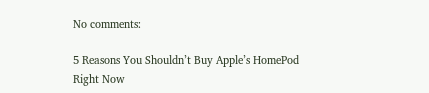No comments:

5 Reasons You Shouldn’t Buy Apple’s HomePod Right Now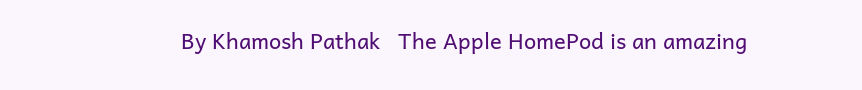By Khamosh Pathak   The Apple HomePod is an amazing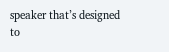speaker that’s designed to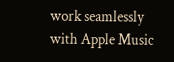work seamlessly with Apple Music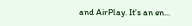and AirPlay. It’s an en...